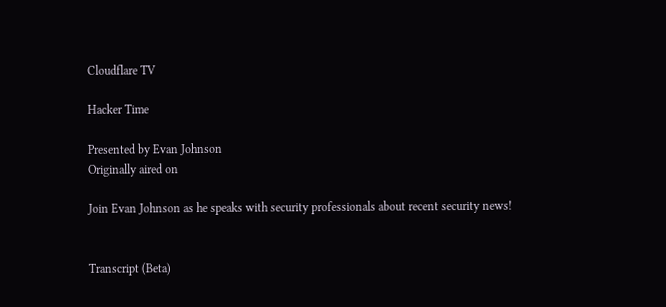Cloudflare TV

Hacker Time

Presented by Evan Johnson
Originally aired on

Join Evan Johnson as he speaks with security professionals about recent security news!


Transcript (Beta)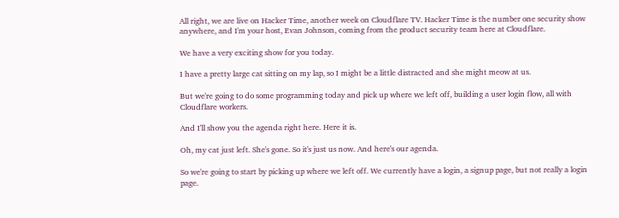All right, we are live on Hacker Time, another week on Cloudflare TV. Hacker Time is the number one security show anywhere, and I'm your host, Evan Johnson, coming from the product security team here at Cloudflare.

We have a very exciting show for you today.

I have a pretty large cat sitting on my lap, so I might be a little distracted and she might meow at us.

But we're going to do some programming today and pick up where we left off, building a user login flow, all with Cloudflare workers.

And I'll show you the agenda right here. Here it is.

Oh, my cat just left. She's gone. So it's just us now. And here's our agenda.

So we're going to start by picking up where we left off. We currently have a login, a signup page, but not really a login page.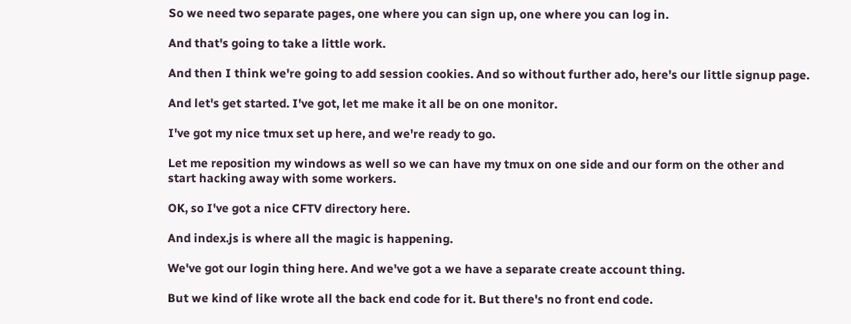So we need two separate pages, one where you can sign up, one where you can log in.

And that's going to take a little work.

And then I think we're going to add session cookies. And so without further ado, here's our little signup page.

And let's get started. I've got, let me make it all be on one monitor.

I've got my nice tmux set up here, and we're ready to go.

Let me reposition my windows as well so we can have my tmux on one side and our form on the other and start hacking away with some workers.

OK, so I've got a nice CFTV directory here.

And index.js is where all the magic is happening.

We've got our login thing here. And we've got a we have a separate create account thing.

But we kind of like wrote all the back end code for it. But there's no front end code.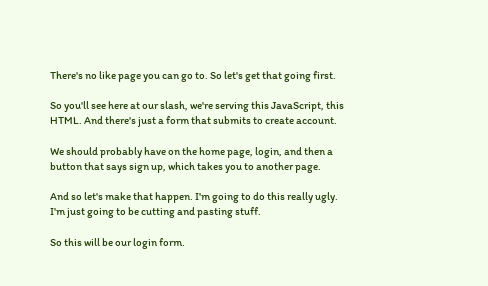There's no like page you can go to. So let's get that going first.

So you'll see here at our slash, we're serving this JavaScript, this HTML. And there's just a form that submits to create account.

We should probably have on the home page, login, and then a button that says sign up, which takes you to another page.

And so let's make that happen. I'm going to do this really ugly. I'm just going to be cutting and pasting stuff.

So this will be our login form.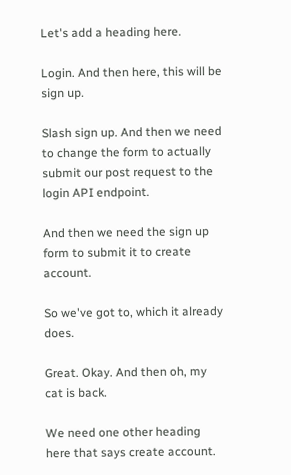Let's add a heading here.

Login. And then here, this will be sign up.

Slash sign up. And then we need to change the form to actually submit our post request to the login API endpoint.

And then we need the sign up form to submit it to create account.

So we've got to, which it already does.

Great. Okay. And then oh, my cat is back.

We need one other heading here that says create account.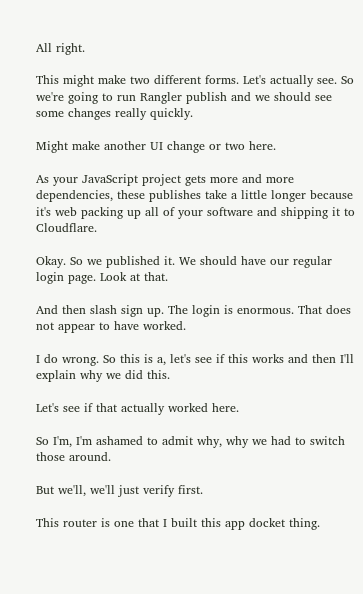All right.

This might make two different forms. Let's actually see. So we're going to run Rangler publish and we should see some changes really quickly.

Might make another UI change or two here.

As your JavaScript project gets more and more dependencies, these publishes take a little longer because it's web packing up all of your software and shipping it to Cloudflare.

Okay. So we published it. We should have our regular login page. Look at that.

And then slash sign up. The login is enormous. That does not appear to have worked.

I do wrong. So this is a, let's see if this works and then I'll explain why we did this.

Let's see if that actually worked here.

So I'm, I'm ashamed to admit why, why we had to switch those around.

But we'll, we'll just verify first.

This router is one that I built this app docket thing.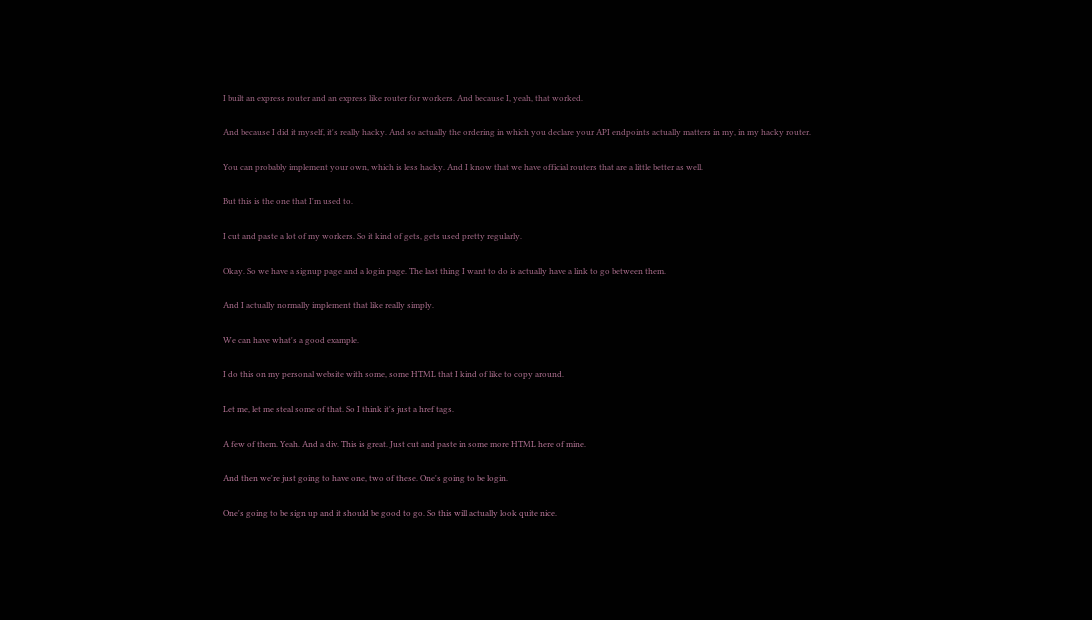I built an express router and an express like router for workers. And because I, yeah, that worked.

And because I did it myself, it's really hacky. And so actually the ordering in which you declare your API endpoints actually matters in my, in my hacky router.

You can probably implement your own, which is less hacky. And I know that we have official routers that are a little better as well.

But this is the one that I'm used to.

I cut and paste a lot of my workers. So it kind of gets, gets used pretty regularly.

Okay. So we have a signup page and a login page. The last thing I want to do is actually have a link to go between them.

And I actually normally implement that like really simply.

We can have what's a good example.

I do this on my personal website with some, some HTML that I kind of like to copy around.

Let me, let me steal some of that. So I think it's just a href tags.

A few of them. Yeah. And a div. This is great. Just cut and paste in some more HTML here of mine.

And then we're just going to have one, two of these. One's going to be login.

One's going to be sign up and it should be good to go. So this will actually look quite nice.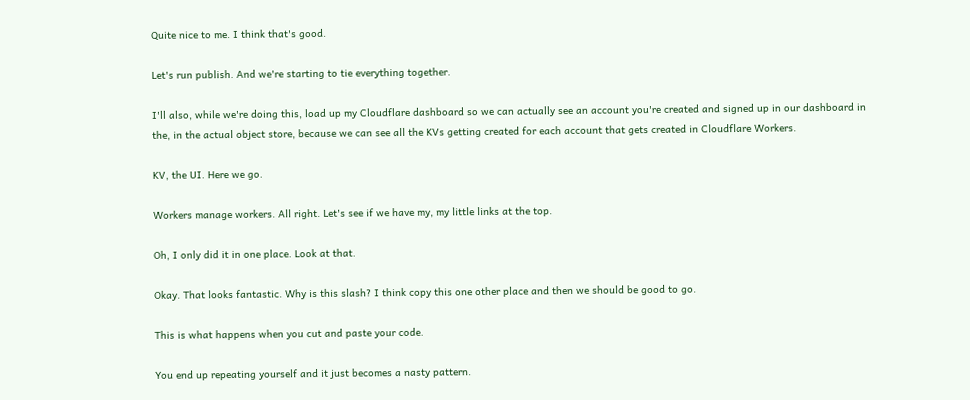Quite nice to me. I think that's good.

Let's run publish. And we're starting to tie everything together.

I'll also, while we're doing this, load up my Cloudflare dashboard so we can actually see an account you're created and signed up in our dashboard in the, in the actual object store, because we can see all the KVs getting created for each account that gets created in Cloudflare Workers.

KV, the UI. Here we go.

Workers manage workers. All right. Let's see if we have my, my little links at the top.

Oh, I only did it in one place. Look at that.

Okay. That looks fantastic. Why is this slash? I think copy this one other place and then we should be good to go.

This is what happens when you cut and paste your code.

You end up repeating yourself and it just becomes a nasty pattern.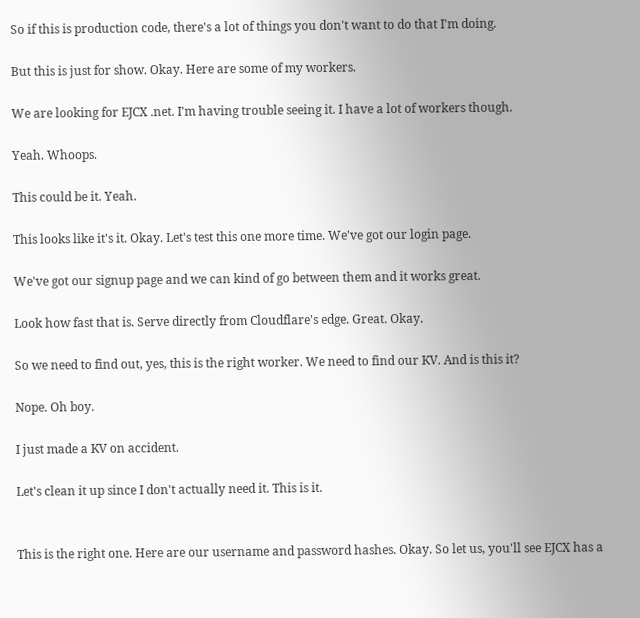So if this is production code, there's a lot of things you don't want to do that I'm doing.

But this is just for show. Okay. Here are some of my workers.

We are looking for EJCX .net. I'm having trouble seeing it. I have a lot of workers though.

Yeah. Whoops.

This could be it. Yeah.

This looks like it's it. Okay. Let's test this one more time. We've got our login page.

We've got our signup page and we can kind of go between them and it works great.

Look how fast that is. Serve directly from Cloudflare's edge. Great. Okay.

So we need to find out, yes, this is the right worker. We need to find our KV. And is this it?

Nope. Oh boy.

I just made a KV on accident.

Let's clean it up since I don't actually need it. This is it.


This is the right one. Here are our username and password hashes. Okay. So let us, you'll see EJCX has a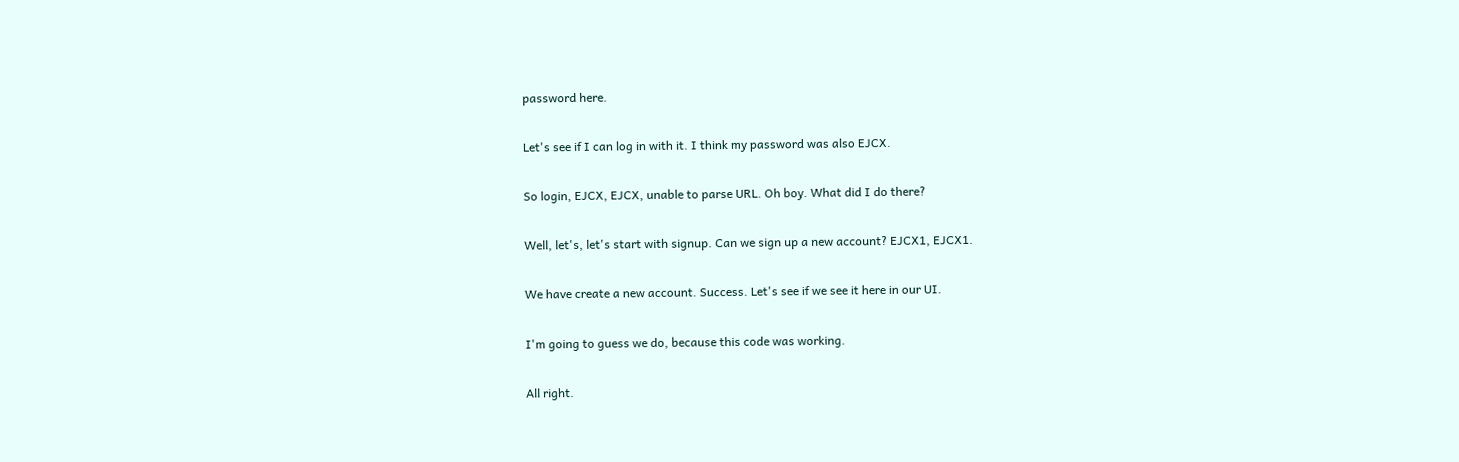password here.

Let's see if I can log in with it. I think my password was also EJCX.

So login, EJCX, EJCX, unable to parse URL. Oh boy. What did I do there?

Well, let's, let's start with signup. Can we sign up a new account? EJCX1, EJCX1.

We have create a new account. Success. Let's see if we see it here in our UI.

I'm going to guess we do, because this code was working.

All right.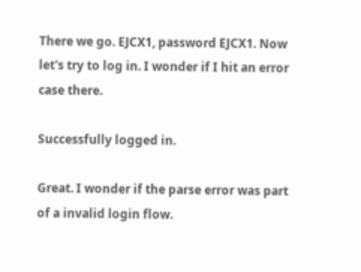There we go. EJCX1, password EJCX1. Now let's try to log in. I wonder if I hit an error case there.

Successfully logged in.

Great. I wonder if the parse error was part of a invalid login flow.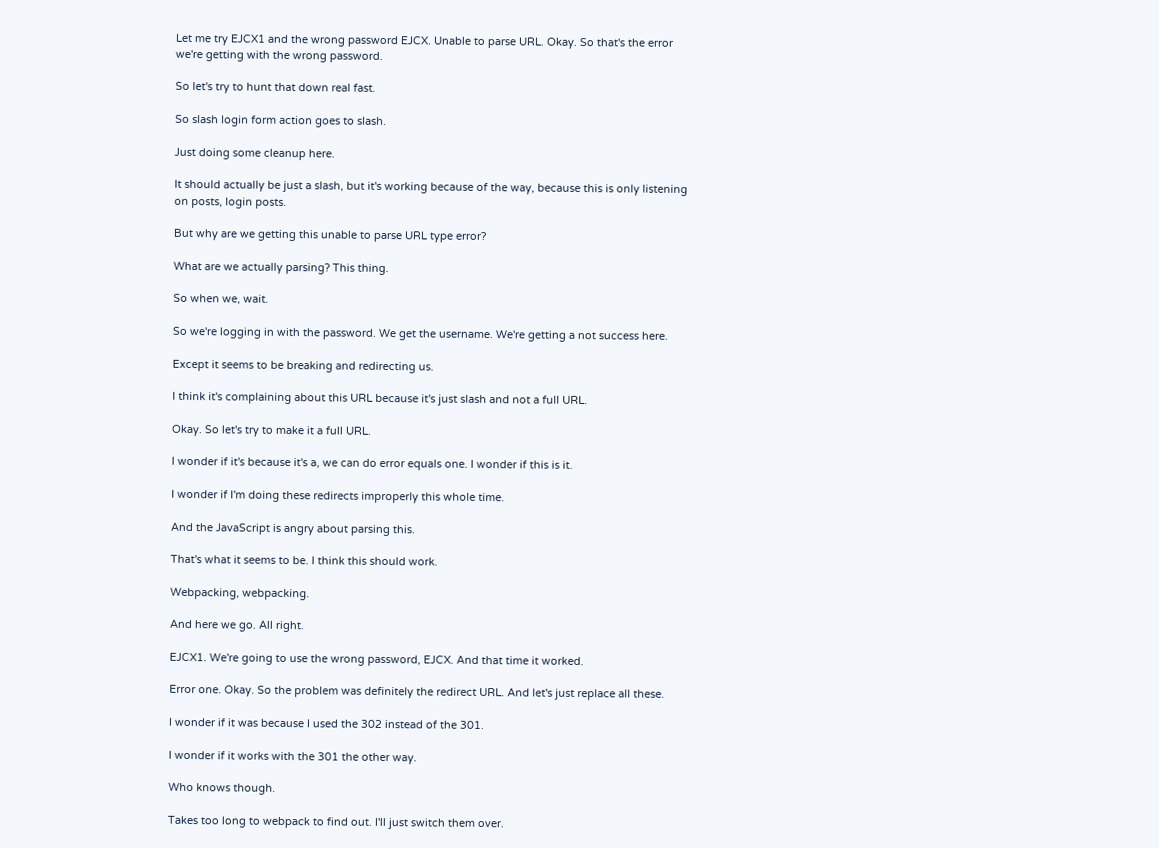Let me try EJCX1 and the wrong password EJCX. Unable to parse URL. Okay. So that's the error we're getting with the wrong password.

So let's try to hunt that down real fast.

So slash login form action goes to slash.

Just doing some cleanup here.

It should actually be just a slash, but it's working because of the way, because this is only listening on posts, login posts.

But why are we getting this unable to parse URL type error?

What are we actually parsing? This thing.

So when we, wait.

So we're logging in with the password. We get the username. We're getting a not success here.

Except it seems to be breaking and redirecting us.

I think it's complaining about this URL because it's just slash and not a full URL.

Okay. So let's try to make it a full URL.

I wonder if it's because it's a, we can do error equals one. I wonder if this is it.

I wonder if I'm doing these redirects improperly this whole time.

And the JavaScript is angry about parsing this.

That's what it seems to be. I think this should work.

Webpacking, webpacking.

And here we go. All right.

EJCX1. We're going to use the wrong password, EJCX. And that time it worked.

Error one. Okay. So the problem was definitely the redirect URL. And let's just replace all these.

I wonder if it was because I used the 302 instead of the 301.

I wonder if it works with the 301 the other way.

Who knows though.

Takes too long to webpack to find out. I'll just switch them over.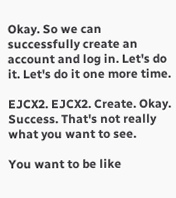Okay. So we can successfully create an account and log in. Let's do it. Let's do it one more time.

EJCX2. EJCX2. Create. Okay. Success. That's not really what you want to see.

You want to be like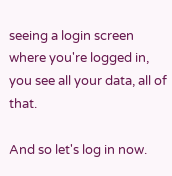seeing a login screen where you're logged in, you see all your data, all of that.

And so let's log in now.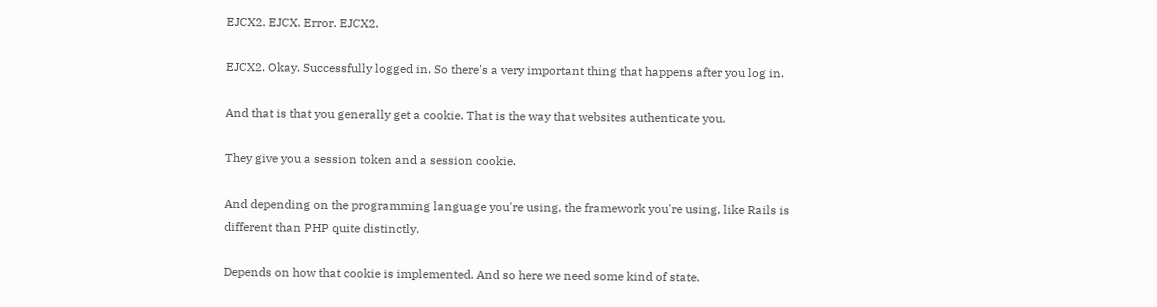EJCX2. EJCX. Error. EJCX2.

EJCX2. Okay. Successfully logged in. So there's a very important thing that happens after you log in.

And that is that you generally get a cookie. That is the way that websites authenticate you.

They give you a session token and a session cookie.

And depending on the programming language you're using, the framework you're using, like Rails is different than PHP quite distinctly.

Depends on how that cookie is implemented. And so here we need some kind of state.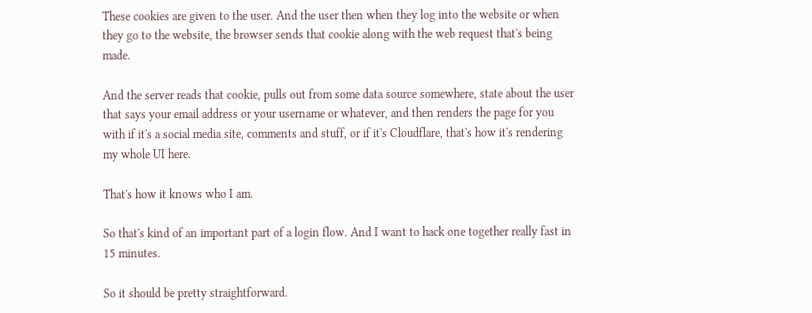These cookies are given to the user. And the user then when they log into the website or when they go to the website, the browser sends that cookie along with the web request that's being made.

And the server reads that cookie, pulls out from some data source somewhere, state about the user that says your email address or your username or whatever, and then renders the page for you with if it's a social media site, comments and stuff, or if it's Cloudflare, that's how it's rendering my whole UI here.

That's how it knows who I am.

So that's kind of an important part of a login flow. And I want to hack one together really fast in 15 minutes.

So it should be pretty straightforward.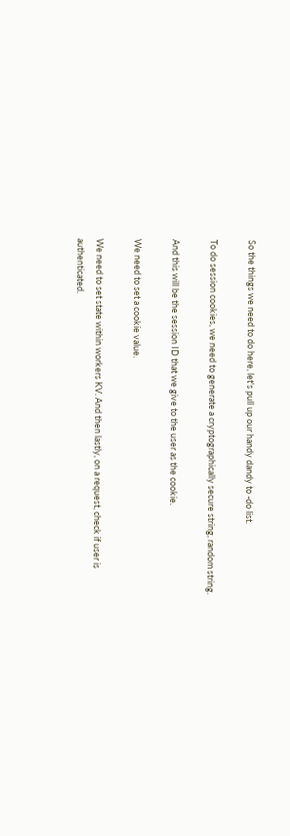So the things we need to do here, let's pull up our handy dandy to -do list.

To do session cookies, we need to generate a cryptographically secure string, random string.

And this will be the session ID that we give to the user as the cookie.

We need to set a cookie value.

We need to set state within workers KV. And then lastly, on a request, check if user is authenticated.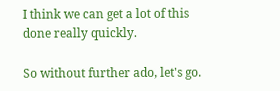I think we can get a lot of this done really quickly.

So without further ado, let's go.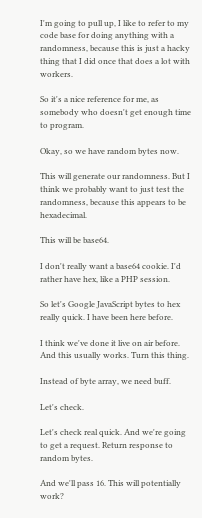I'm going to pull up, I like to refer to my code base for doing anything with a randomness, because this is just a hacky thing that I did once that does a lot with workers.

So it's a nice reference for me, as somebody who doesn't get enough time to program.

Okay, so we have random bytes now.

This will generate our randomness. But I think we probably want to just test the randomness, because this appears to be hexadecimal.

This will be base64.

I don't really want a base64 cookie. I'd rather have hex, like a PHP session.

So let's Google JavaScript bytes to hex really quick. I have been here before.

I think we've done it live on air before. And this usually works. Turn this thing.

Instead of byte array, we need buff.

Let's check.

Let's check real quick. And we're going to get a request. Return response to random bytes.

And we'll pass 16. This will potentially work?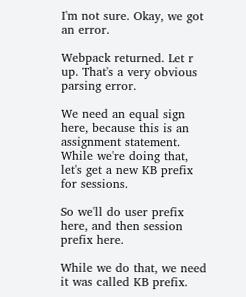I'm not sure. Okay, we got an error.

Webpack returned. Let r up. That's a very obvious parsing error.

We need an equal sign here, because this is an assignment statement. While we're doing that, let's get a new KB prefix for sessions.

So we'll do user prefix here, and then session prefix here.

While we do that, we need it was called KB prefix.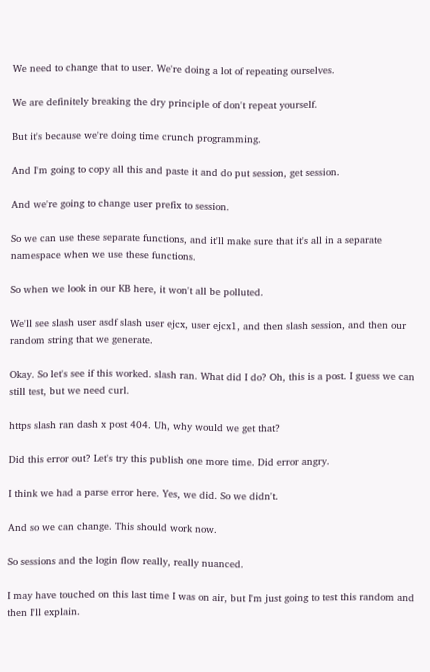We need to change that to user. We're doing a lot of repeating ourselves.

We are definitely breaking the dry principle of don't repeat yourself.

But it's because we're doing time crunch programming.

And I'm going to copy all this and paste it and do put session, get session.

And we're going to change user prefix to session.

So we can use these separate functions, and it'll make sure that it's all in a separate namespace when we use these functions.

So when we look in our KB here, it won't all be polluted.

We'll see slash user asdf slash user ejcx, user ejcx1, and then slash session, and then our random string that we generate.

Okay. So let's see if this worked. slash ran. What did I do? Oh, this is a post. I guess we can still test, but we need curl.

https slash ran dash x post 404. Uh, why would we get that?

Did this error out? Let's try this publish one more time. Did error angry.

I think we had a parse error here. Yes, we did. So we didn't.

And so we can change. This should work now.

So sessions and the login flow really, really nuanced.

I may have touched on this last time I was on air, but I'm just going to test this random and then I'll explain.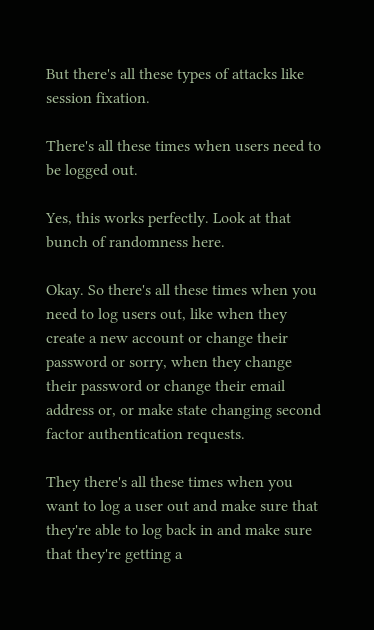But there's all these types of attacks like session fixation.

There's all these times when users need to be logged out.

Yes, this works perfectly. Look at that bunch of randomness here.

Okay. So there's all these times when you need to log users out, like when they create a new account or change their password or sorry, when they change their password or change their email address or, or make state changing second factor authentication requests.

They there's all these times when you want to log a user out and make sure that they're able to log back in and make sure that they're getting a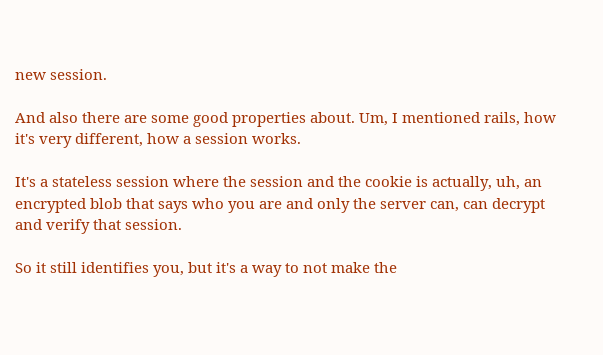new session.

And also there are some good properties about. Um, I mentioned rails, how it's very different, how a session works.

It's a stateless session where the session and the cookie is actually, uh, an encrypted blob that says who you are and only the server can, can decrypt and verify that session.

So it still identifies you, but it's a way to not make the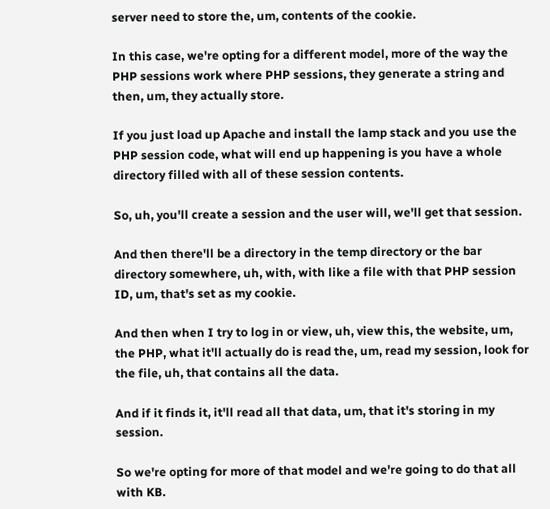server need to store the, um, contents of the cookie.

In this case, we're opting for a different model, more of the way the PHP sessions work where PHP sessions, they generate a string and then, um, they actually store.

If you just load up Apache and install the lamp stack and you use the PHP session code, what will end up happening is you have a whole directory filled with all of these session contents.

So, uh, you'll create a session and the user will, we'll get that session.

And then there'll be a directory in the temp directory or the bar directory somewhere, uh, with, with like a file with that PHP session ID, um, that's set as my cookie.

And then when I try to log in or view, uh, view this, the website, um, the PHP, what it'll actually do is read the, um, read my session, look for the file, uh, that contains all the data.

And if it finds it, it'll read all that data, um, that it's storing in my session.

So we're opting for more of that model and we're going to do that all with KB.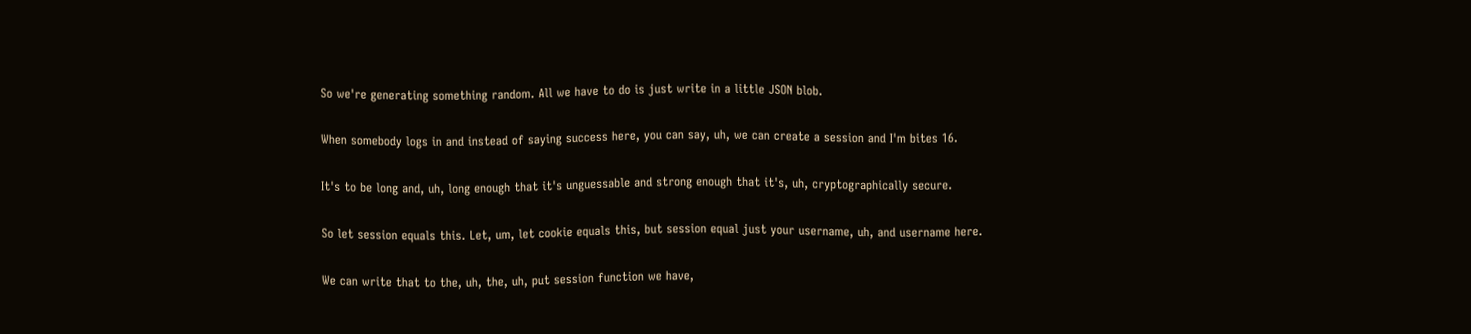So we're generating something random. All we have to do is just write in a little JSON blob.

When somebody logs in and instead of saying success here, you can say, uh, we can create a session and I'm bites 16.

It's to be long and, uh, long enough that it's unguessable and strong enough that it's, uh, cryptographically secure.

So let session equals this. Let, um, let cookie equals this, but session equal just your username, uh, and username here.

We can write that to the, uh, the, uh, put session function we have,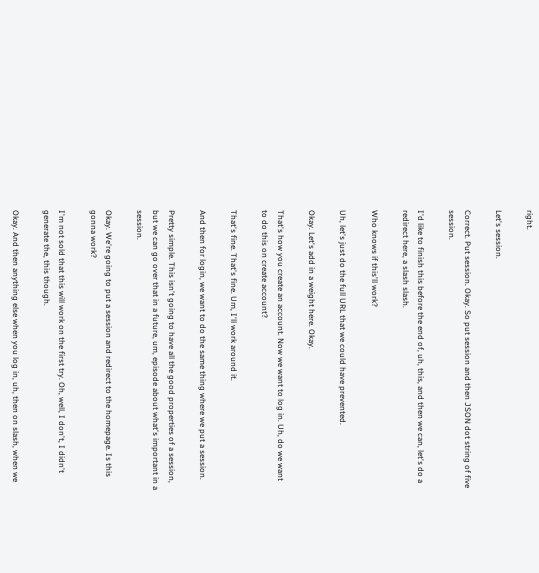right.

Let's session.

Correct. Put session. Okay. So put session and then JSON dot string of five session.

I'd like to finish this before the end of, uh, this, and then we can, let's do a redirect here, a slash slash.

Who knows if this'll work?

Uh, let's just do the full URL that we could have prevented.

Okay. Let's add in a weight here. Okay.

That's how you create an account. Now we want to log in. Uh, do we want to do this on create account?

That's fine. That's fine. Um, I'll work around it.

And then for login, we want to do the same thing where we put a session.

Pretty simple. This isn't going to have all the good properties of a session, but we can go over that in a future, um, episode about what's important in a session.

Okay. We're going to put a session and redirect to the homepage. Is this gonna work?

I'm not sold that this will work on the first try. Oh, well, I don't, I didn't generate the, this though.

Okay. And then anything else when you log in, uh, then on slash, when we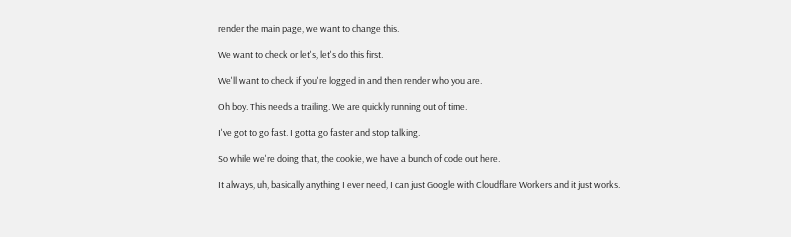render the main page, we want to change this.

We want to check or let's, let's do this first.

We'll want to check if you're logged in and then render who you are.

Oh boy. This needs a trailing. We are quickly running out of time.

I've got to go fast. I gotta go faster and stop talking.

So while we're doing that, the cookie, we have a bunch of code out here.

It always, uh, basically anything I ever need, I can just Google with Cloudflare Workers and it just works.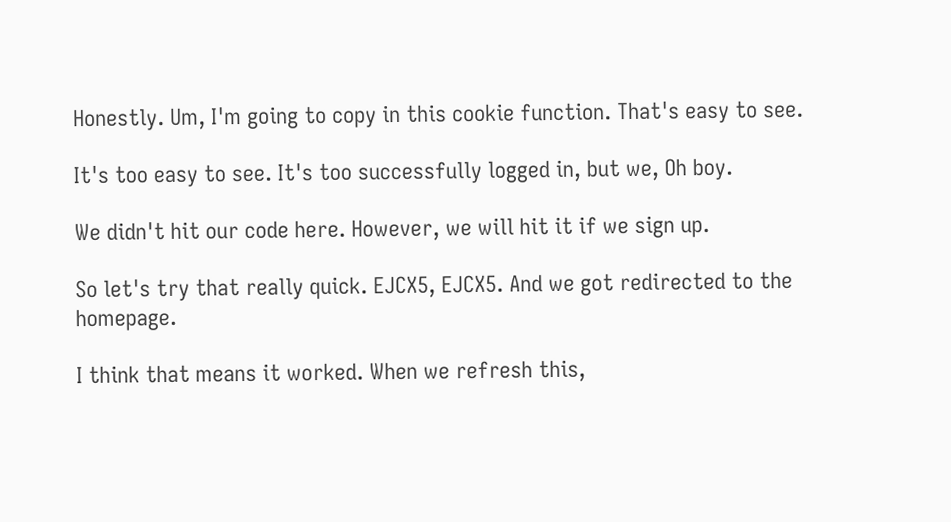Honestly. Um, I'm going to copy in this cookie function. That's easy to see.

It's too easy to see. It's too successfully logged in, but we, Oh boy.

We didn't hit our code here. However, we will hit it if we sign up.

So let's try that really quick. EJCX5, EJCX5. And we got redirected to the homepage.

I think that means it worked. When we refresh this,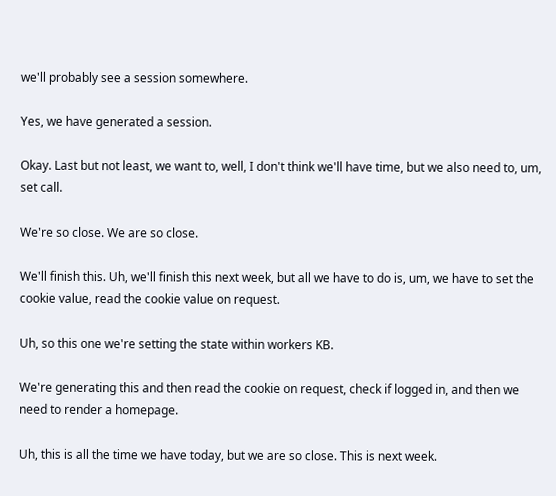we'll probably see a session somewhere.

Yes, we have generated a session.

Okay. Last but not least, we want to, well, I don't think we'll have time, but we also need to, um, set call.

We're so close. We are so close.

We'll finish this. Uh, we'll finish this next week, but all we have to do is, um, we have to set the cookie value, read the cookie value on request.

Uh, so this one we're setting the state within workers KB.

We're generating this and then read the cookie on request, check if logged in, and then we need to render a homepage.

Uh, this is all the time we have today, but we are so close. This is next week.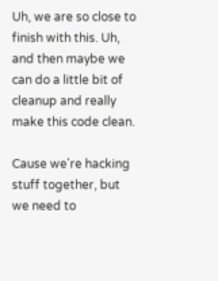Uh, we are so close to finish with this. Uh, and then maybe we can do a little bit of cleanup and really make this code clean.

Cause we're hacking stuff together, but we need to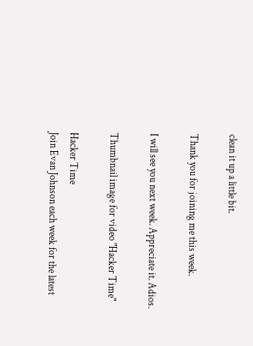clean it up a little bit.

Thank you for joining me this week.

I will see you next week. Appreciate it. Adios.

Thumbnail image for video "Hacker Time"

Hacker Time
Join Evan Johnson each week for the latest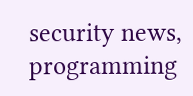security news, programming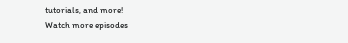tutorials, and more!
Watch more episodes